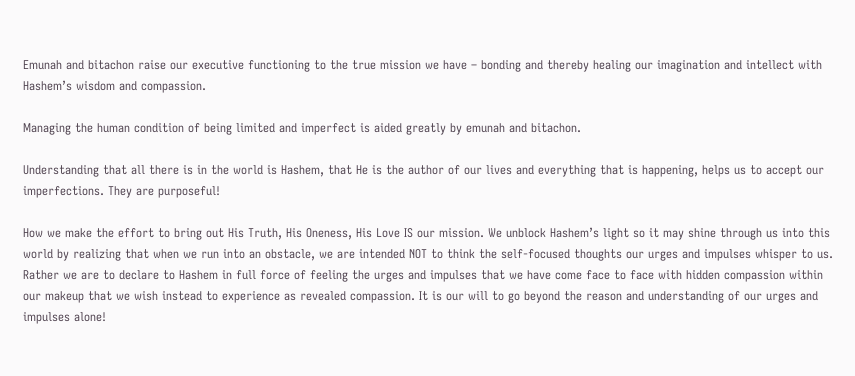Emunah and bitachon raise our executive functioning to the true mission we have – bonding and thereby healing our imagination and intellect with Hashem’s wisdom and compassion.

Managing the human condition of being limited and imperfect is aided greatly by emunah and bitachon.

Understanding that all there is in the world is Hashem, that He is the author of our lives and everything that is happening, helps us to accept our imperfections. They are purposeful!

How we make the effort to bring out His Truth, His Oneness, His Love IS our mission. We unblock Hashem’s light so it may shine through us into this world by realizing that when we run into an obstacle, we are intended NOT to think the self-focused thoughts our urges and impulses whisper to us. Rather we are to declare to Hashem in full force of feeling the urges and impulses that we have come face to face with hidden compassion within our makeup that we wish instead to experience as revealed compassion. It is our will to go beyond the reason and understanding of our urges and impulses alone!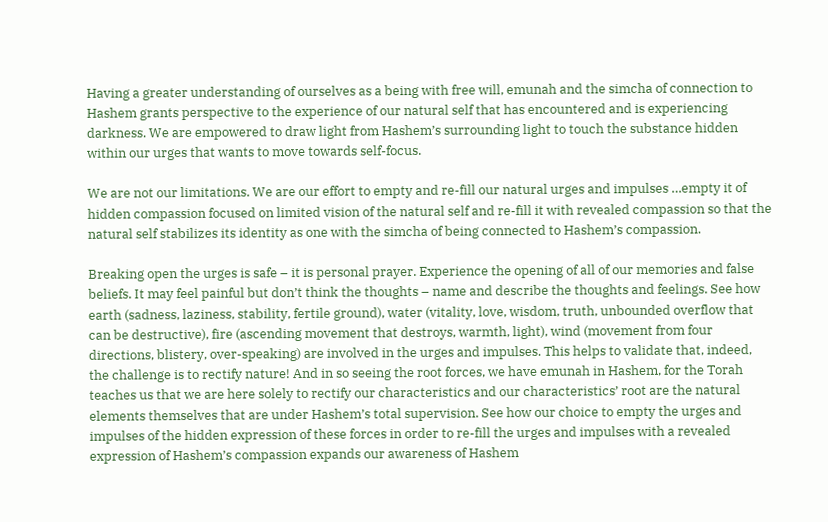Having a greater understanding of ourselves as a being with free will, emunah and the simcha of connection to Hashem grants perspective to the experience of our natural self that has encountered and is experiencing darkness. We are empowered to draw light from Hashem’s surrounding light to touch the substance hidden within our urges that wants to move towards self-focus.

We are not our limitations. We are our effort to empty and re-fill our natural urges and impulses …empty it of hidden compassion focused on limited vision of the natural self and re-fill it with revealed compassion so that the natural self stabilizes its identity as one with the simcha of being connected to Hashem’s compassion.

Breaking open the urges is safe – it is personal prayer. Experience the opening of all of our memories and false beliefs. It may feel painful but don’t think the thoughts – name and describe the thoughts and feelings. See how earth (sadness, laziness, stability, fertile ground), water (vitality, love, wisdom, truth, unbounded overflow that can be destructive), fire (ascending movement that destroys, warmth, light), wind (movement from four directions, blistery, over-speaking) are involved in the urges and impulses. This helps to validate that, indeed, the challenge is to rectify nature! And in so seeing the root forces, we have emunah in Hashem, for the Torah teaches us that we are here solely to rectify our characteristics and our characteristics’ root are the natural elements themselves that are under Hashem’s total supervision. See how our choice to empty the urges and impulses of the hidden expression of these forces in order to re-fill the urges and impulses with a revealed expression of Hashem’s compassion expands our awareness of Hashem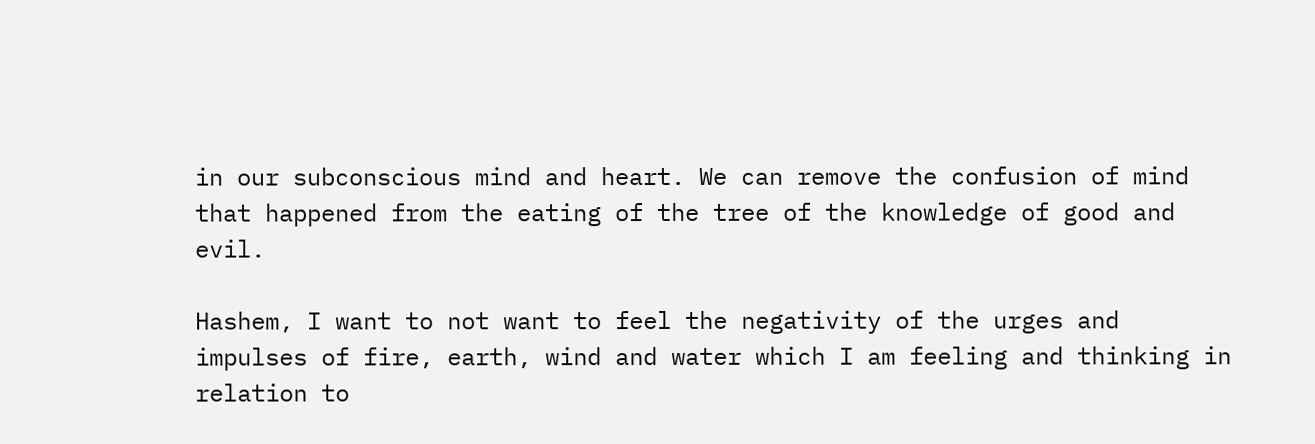in our subconscious mind and heart. We can remove the confusion of mind that happened from the eating of the tree of the knowledge of good and evil.

Hashem, I want to not want to feel the negativity of the urges and impulses of fire, earth, wind and water which I am feeling and thinking in relation to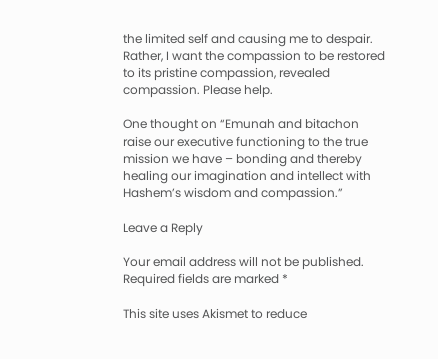the limited self and causing me to despair. Rather, I want the compassion to be restored to its pristine compassion, revealed compassion. Please help.

One thought on “Emunah and bitachon raise our executive functioning to the true mission we have – bonding and thereby healing our imagination and intellect with Hashem’s wisdom and compassion.”

Leave a Reply

Your email address will not be published. Required fields are marked *

This site uses Akismet to reduce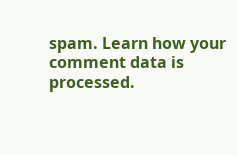spam. Learn how your comment data is processed.